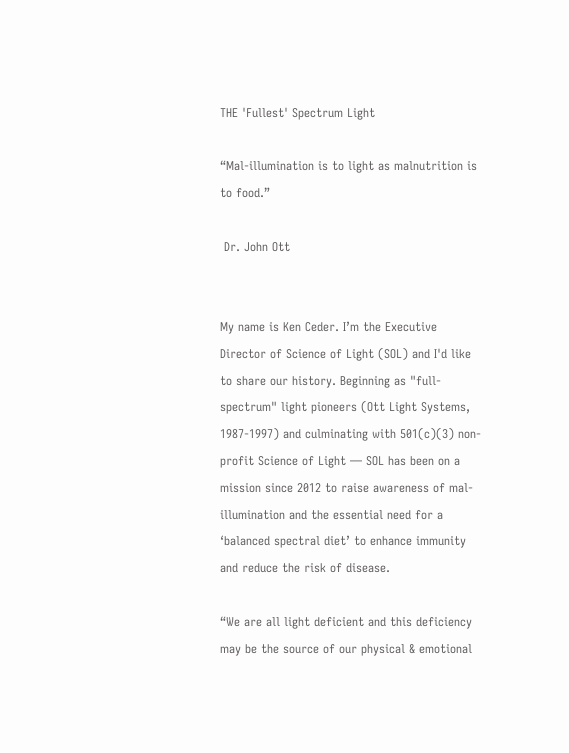THE 'Fullest' Spectrum Light

“Mal-illumination is to light as malnutrition is to food.”

 Dr. John Ott


My name is Ken Ceder. I’m the Executive Director of Science of Light (SOL) and I'd like to share our history. Beginning as "full-spectrum" light pioneers (Ott Light Systems, 1987-1997) and culminating with 501(c)(3) non-profit Science of Light — SOL has been on a mission since 2012 to raise awareness of mal-illumination and the essential need for a ‘balanced spectral diet’ to enhance immunity and reduce the risk of disease.

“We are all light deficient and this deficiency may be the source of our physical & emotional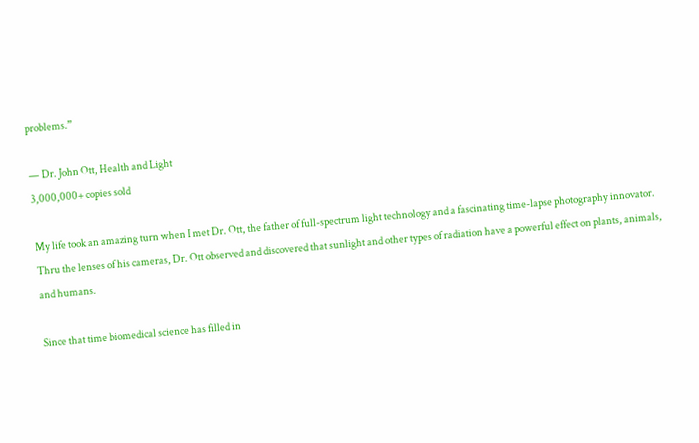problems.”

— Dr. John Ott, Health and Light
3,000,000+ copies sold

My life took an amazing turn when I met Dr. Ott, the father of full-spectrum light technology and a fascinating time-lapse photography innovator. Thru the lenses of his cameras, Dr. Ott observed and discovered that sunlight and other types of radiation have a powerful effect on plants, animals, and humans.

Since that time biomedical science has filled in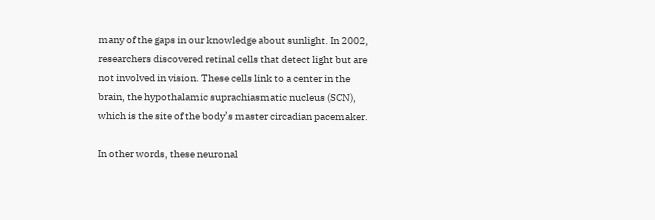many of the gaps in our knowledge about sunlight. In 2002, researchers discovered retinal cells that detect light but are not involved in vision. These cells link to a center in the brain, the hypothalamic suprachiasmatic nucleus (SCN), which is the site of the body’s master circadian pacemaker.

In other words, these neuronal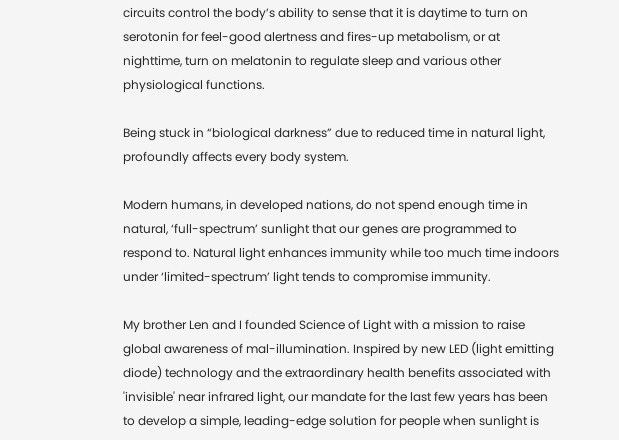circuits control the body’s ability to sense that it is daytime to turn on serotonin for feel-good alertness and fires-up metabolism, or at nighttime, turn on melatonin to regulate sleep and various other physiological functions.

Being stuck in “biological darkness” due to reduced time in natural light, profoundly affects every body system.

Modern humans, in developed nations, do not spend enough time in natural, ‘full-spectrum’ sunlight that our genes are programmed to respond to. Natural light enhances immunity while too much time indoors under ‘limited-spectrum’ light tends to compromise immunity.

My brother Len and I founded Science of Light with a mission to raise global awareness of mal-illumination. Inspired by new LED (light emitting diode) technology and the extraordinary health benefits associated with 'invisible' near infrared light, our mandate for the last few years has been to develop a simple, leading-edge solution for people when sunlight is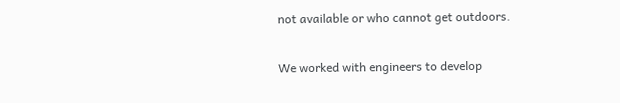not available or who cannot get outdoors.

We worked with engineers to develop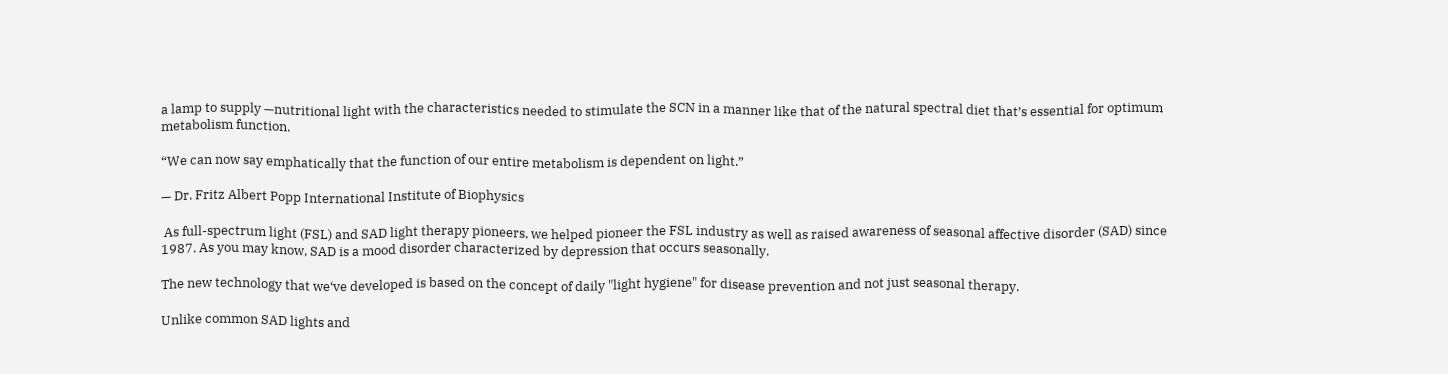a lamp to supply —nutritional light with the characteristics needed to stimulate the SCN in a manner like that of the natural spectral diet that’s essential for optimum metabolism function.

“We can now say emphatically that the function of our entire metabolism is dependent on light.”

— Dr. Fritz Albert Popp International Institute of Biophysics

 As full-spectrum light (FSL) and SAD light therapy pioneers, we helped pioneer the FSL industry as well as raised awareness of seasonal affective disorder (SAD) since 1987. As you may know, SAD is a mood disorder characterized by depression that occurs seasonally.

The new technology that we‘ve developed is based on the concept of daily "light hygiene" for disease prevention and not just seasonal therapy.

Unlike common SAD lights and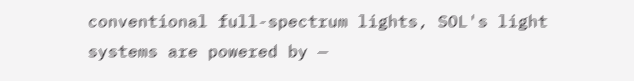conventional full-spectrum lights, SOL's light systems are powered by —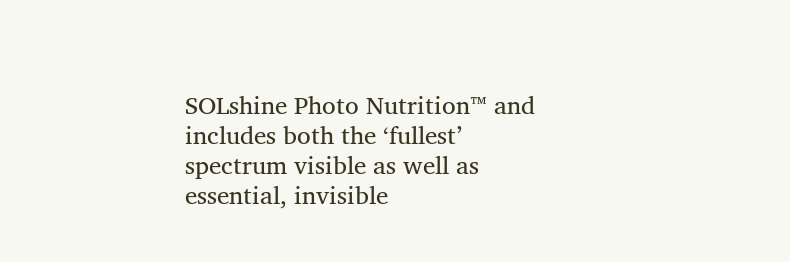SOLshine Photo Nutrition™ and includes both the ‘fullest’ spectrum visible as well as essential, invisible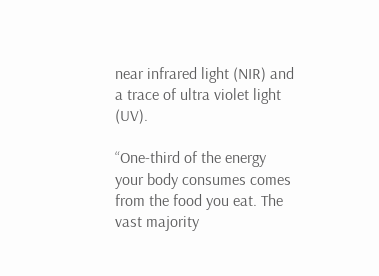near infrared light (NIR) and a trace of ultra violet light (UV).

“One-third of the energy your body consumes comes from the food you eat. The vast majority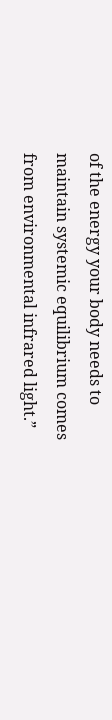of the energy your body needs to maintain systemic equilibrium comes from environmental infrared light.”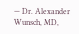— Dr. Alexander Wunsch, MD,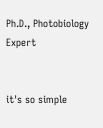Ph.D., Photobiology Expert


it's so simple